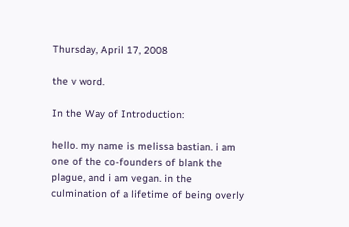Thursday, April 17, 2008

the v word.

In the Way of Introduction:

hello. my name is melissa bastian. i am one of the co-founders of blank the plague, and i am vegan. in the culmination of a lifetime of being overly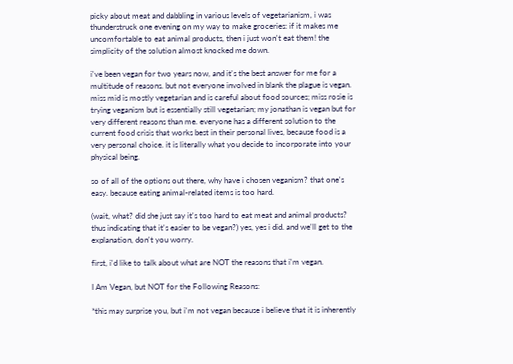picky about meat and dabbling in various levels of vegetarianism, i was thunderstruck one evening on my way to make groceries: if it makes me uncomfortable to eat animal products, then i just won't eat them! the simplicity of the solution almost knocked me down.

i've been vegan for two years now, and it's the best answer for me for a multitude of reasons. but not everyone involved in blank the plague is vegan. miss mid is mostly vegetarian and is careful about food sources; miss rosie is trying veganism but is essentially still vegetarian; my jonathan is vegan but for very different reasons than me. everyone has a different solution to the current food crisis that works best in their personal lives, because food is a very personal choice. it is literally what you decide to incorporate into your physical being.

so of all of the options out there, why have i chosen veganism? that one's easy. because eating animal-related items is too hard.

(wait, what? did she just say it's too hard to eat meat and animal products? thus indicating that it's easier to be vegan?) yes, yes i did. and we'll get to the explanation, don't you worry.

first, i'd like to talk about what are NOT the reasons that i'm vegan.

I Am Vegan, but NOT for the Following Reasons:

*this may surprise you, but i'm not vegan because i believe that it is inherently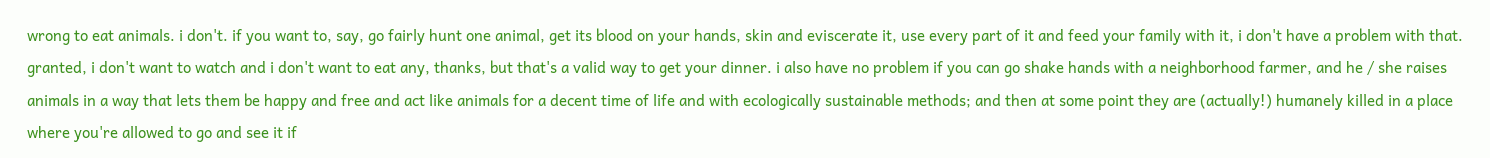wrong to eat animals. i don't. if you want to, say, go fairly hunt one animal, get its blood on your hands, skin and eviscerate it, use every part of it and feed your family with it, i don't have a problem with that. granted, i don't want to watch and i don't want to eat any, thanks, but that's a valid way to get your dinner. i also have no problem if you can go shake hands with a neighborhood farmer, and he / she raises animals in a way that lets them be happy and free and act like animals for a decent time of life and with ecologically sustainable methods; and then at some point they are (actually!) humanely killed in a place where you're allowed to go and see it if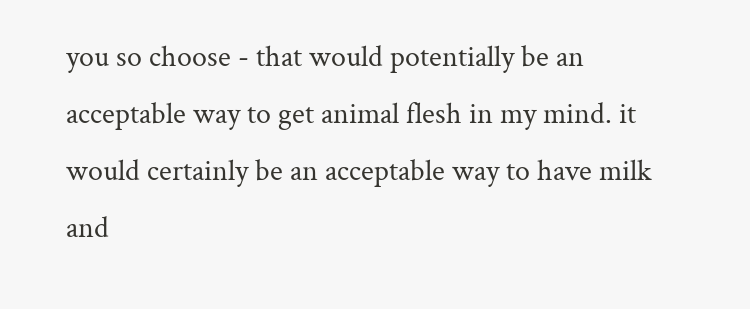you so choose - that would potentially be an acceptable way to get animal flesh in my mind. it would certainly be an acceptable way to have milk and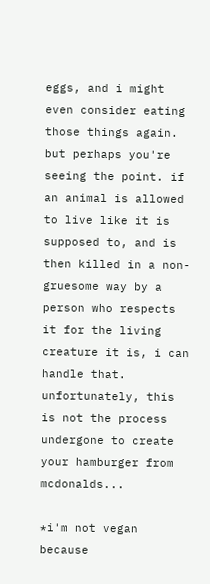eggs, and i might even consider eating those things again. but perhaps you're seeing the point. if an animal is allowed to live like it is supposed to, and is then killed in a non-gruesome way by a person who respects it for the living creature it is, i can handle that. unfortunately, this is not the process undergone to create your hamburger from mcdonalds...

*i'm not vegan because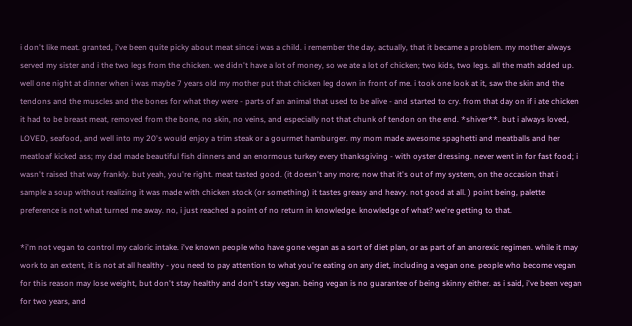i don't like meat. granted, i've been quite picky about meat since i was a child. i remember the day, actually, that it became a problem. my mother always served my sister and i the two legs from the chicken. we didn't have a lot of money, so we ate a lot of chicken; two kids, two legs. all the math added up. well one night at dinner when i was maybe 7 years old my mother put that chicken leg down in front of me. i took one look at it, saw the skin and the tendons and the muscles and the bones for what they were - parts of an animal that used to be alive - and started to cry. from that day on if i ate chicken it had to be breast meat, removed from the bone, no skin, no veins, and especially not that chunk of tendon on the end. *shiver**. but i always loved, LOVED, seafood, and well into my 20's would enjoy a trim steak or a gourmet hamburger. my mom made awesome spaghetti and meatballs and her meatloaf kicked ass; my dad made beautiful fish dinners and an enormous turkey every thanksgiving - with oyster dressing. never went in for fast food; i wasn't raised that way frankly. but yeah, you're right. meat tasted good. (it doesn't any more; now that it's out of my system, on the occasion that i sample a soup without realizing it was made with chicken stock (or something) it tastes greasy and heavy. not good at all. ) point being, palette preference is not what turned me away. no, i just reached a point of no return in knowledge. knowledge of what? we're getting to that.

*i'm not vegan to control my caloric intake. i've known people who have gone vegan as a sort of diet plan, or as part of an anorexic regimen. while it may work to an extent, it is not at all healthy - you need to pay attention to what you're eating on any diet, including a vegan one. people who become vegan for this reason may lose weight, but don't stay healthy and don't stay vegan. being vegan is no guarantee of being skinny either. as i said, i've been vegan for two years, and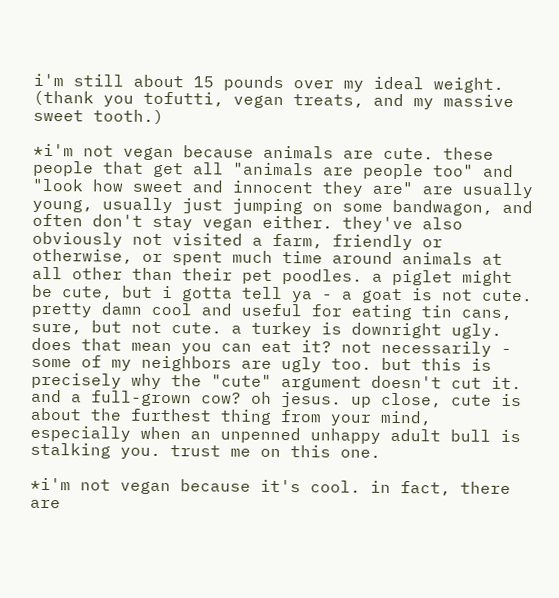i'm still about 15 pounds over my ideal weight. (thank you tofutti, vegan treats, and my massive sweet tooth.)

*i'm not vegan because animals are cute. these people that get all "animals are people too" and "look how sweet and innocent they are" are usually young, usually just jumping on some bandwagon, and often don't stay vegan either. they've also obviously not visited a farm, friendly or otherwise, or spent much time around animals at all other than their pet poodles. a piglet might be cute, but i gotta tell ya - a goat is not cute. pretty damn cool and useful for eating tin cans, sure, but not cute. a turkey is downright ugly. does that mean you can eat it? not necessarily - some of my neighbors are ugly too. but this is precisely why the "cute" argument doesn't cut it. and a full-grown cow? oh jesus. up close, cute is about the furthest thing from your mind, especially when an unpenned unhappy adult bull is stalking you. trust me on this one.

*i'm not vegan because it's cool. in fact, there are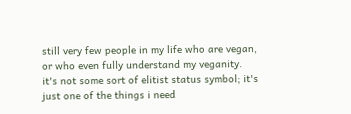still very few people in my life who are vegan, or who even fully understand my veganity. it's not some sort of elitist status symbol; it's just one of the things i need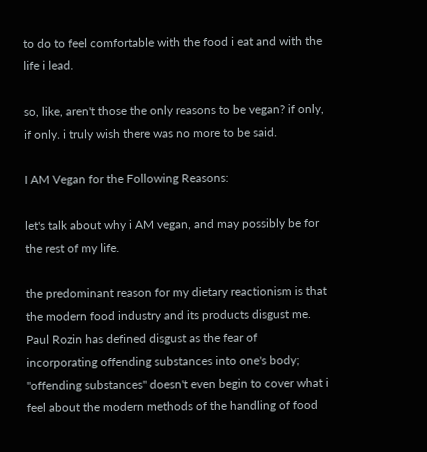to do to feel comfortable with the food i eat and with the life i lead.

so, like, aren't those the only reasons to be vegan? if only, if only. i truly wish there was no more to be said.

I AM Vegan for the Following Reasons:

let's talk about why i AM vegan, and may possibly be for the rest of my life.

the predominant reason for my dietary reactionism is that the modern food industry and its products disgust me. Paul Rozin has defined disgust as the fear of incorporating offending substances into one's body; "offending substances" doesn't even begin to cover what i feel about the modern methods of the handling of food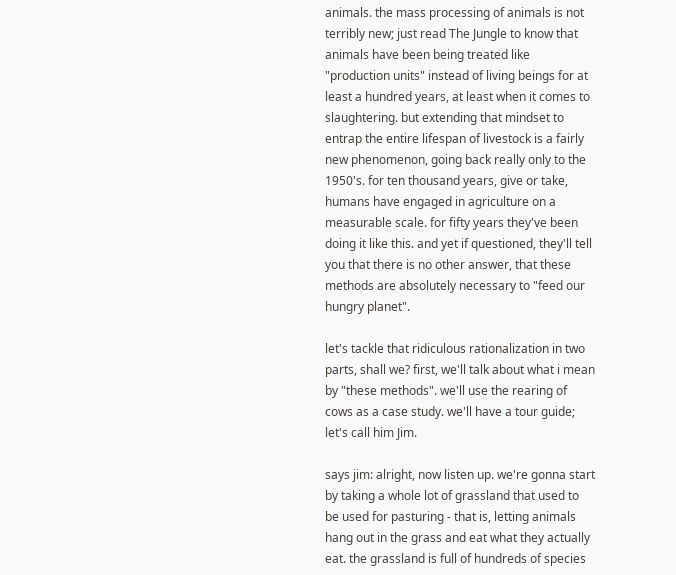animals. the mass processing of animals is not terribly new; just read The Jungle to know that animals have been being treated like "production units" instead of living beings for at least a hundred years, at least when it comes to slaughtering. but extending that mindset to entrap the entire lifespan of livestock is a fairly new phenomenon, going back really only to the 1950's. for ten thousand years, give or take, humans have engaged in agriculture on a measurable scale. for fifty years they've been doing it like this. and yet if questioned, they'll tell you that there is no other answer, that these methods are absolutely necessary to "feed our hungry planet".

let's tackle that ridiculous rationalization in two parts, shall we? first, we'll talk about what i mean by "these methods". we'll use the rearing of cows as a case study. we'll have a tour guide; let's call him Jim.

says jim: alright, now listen up. we're gonna start by taking a whole lot of grassland that used to be used for pasturing - that is, letting animals hang out in the grass and eat what they actually eat. the grassland is full of hundreds of species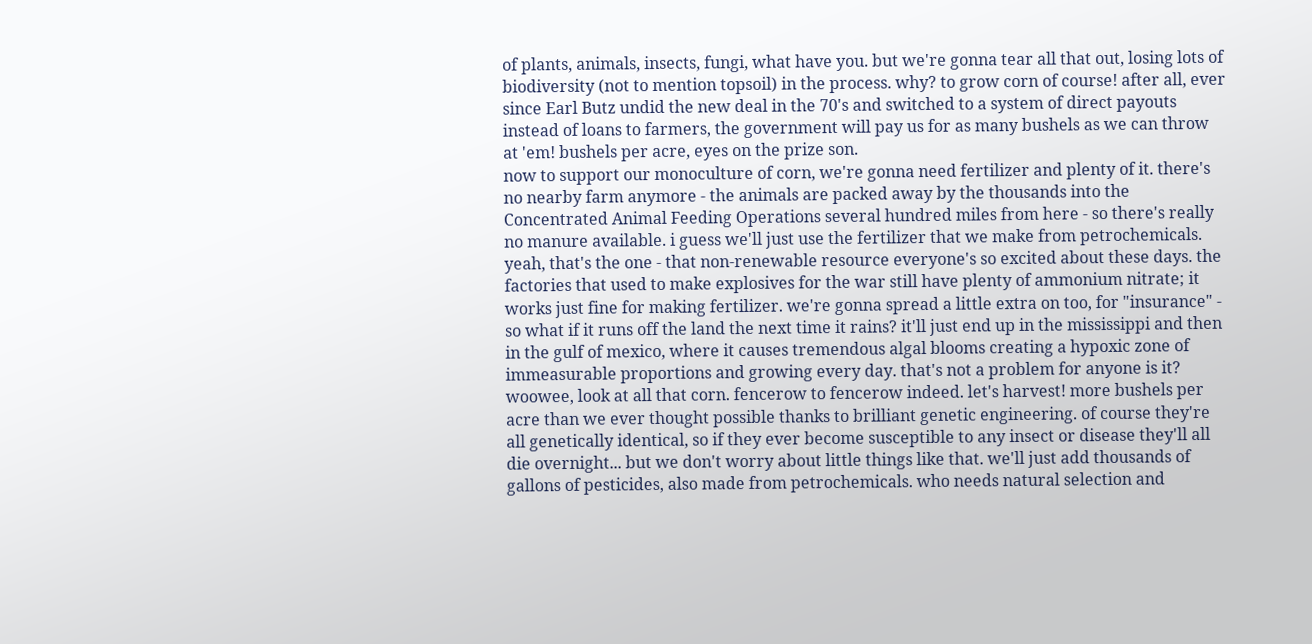of plants, animals, insects, fungi, what have you. but we're gonna tear all that out, losing lots of biodiversity (not to mention topsoil) in the process. why? to grow corn of course! after all, ever since Earl Butz undid the new deal in the 70's and switched to a system of direct payouts instead of loans to farmers, the government will pay us for as many bushels as we can throw at 'em! bushels per acre, eyes on the prize son.
now to support our monoculture of corn, we're gonna need fertilizer and plenty of it. there's no nearby farm anymore - the animals are packed away by the thousands into the Concentrated Animal Feeding Operations several hundred miles from here - so there's really no manure available. i guess we'll just use the fertilizer that we make from petrochemicals. yeah, that's the one - that non-renewable resource everyone's so excited about these days. the factories that used to make explosives for the war still have plenty of ammonium nitrate; it works just fine for making fertilizer. we're gonna spread a little extra on too, for "insurance" - so what if it runs off the land the next time it rains? it'll just end up in the mississippi and then in the gulf of mexico, where it causes tremendous algal blooms creating a hypoxic zone of immeasurable proportions and growing every day. that's not a problem for anyone is it?
woowee, look at all that corn. fencerow to fencerow indeed. let's harvest! more bushels per acre than we ever thought possible thanks to brilliant genetic engineering. of course they're all genetically identical, so if they ever become susceptible to any insect or disease they'll all die overnight... but we don't worry about little things like that. we'll just add thousands of gallons of pesticides, also made from petrochemicals. who needs natural selection and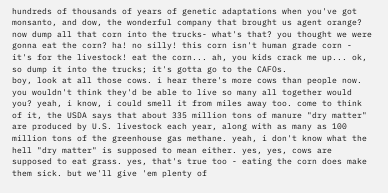hundreds of thousands of years of genetic adaptations when you've got monsanto, and dow, the wonderful company that brought us agent orange? now dump all that corn into the trucks- what's that? you thought we were gonna eat the corn? ha! no silly! this corn isn't human grade corn - it's for the livestock! eat the corn... ah, you kids crack me up... ok, so dump it into the trucks; it's gotta go to the CAFOs.
boy, look at all those cows. i hear there's more cows than people now. you wouldn't think they'd be able to live so many all together would you? yeah, i know, i could smell it from miles away too. come to think of it, the USDA says that about 335 million tons of manure "dry matter" are produced by U.S. livestock each year, along with as many as 100 million tons of the greenhouse gas methane. yeah, i don't know what the hell "dry matter" is supposed to mean either. yes, yes, cows are supposed to eat grass. yes, that's true too - eating the corn does make them sick. but we'll give 'em plenty of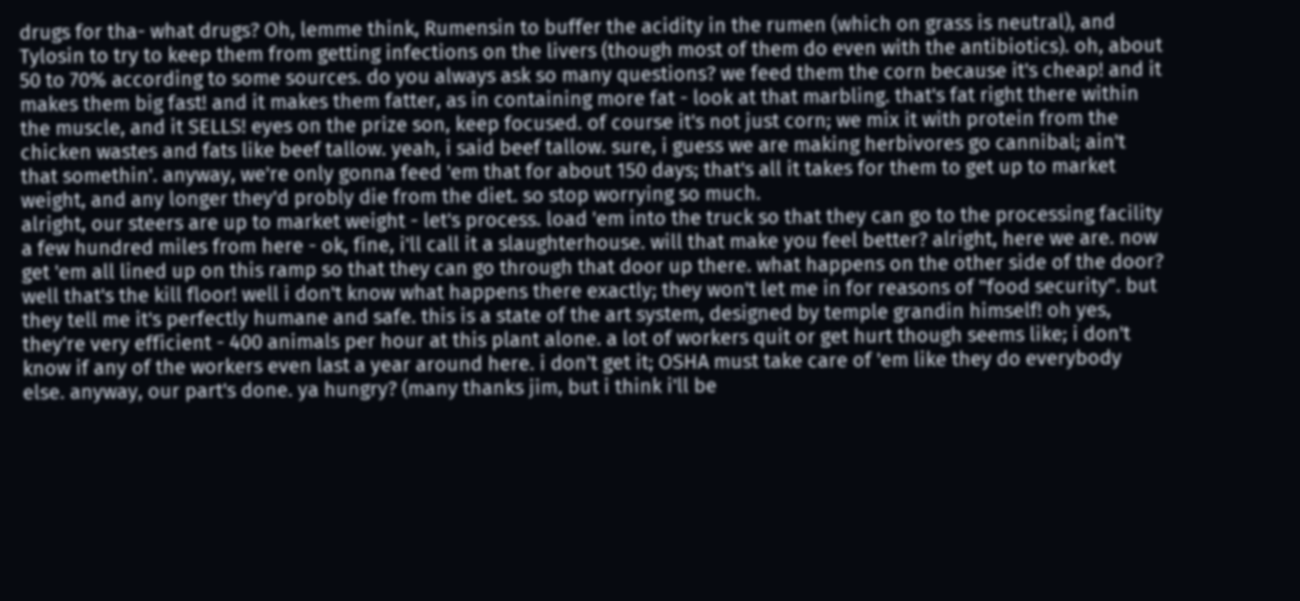drugs for tha- what drugs? Oh, lemme think, Rumensin to buffer the acidity in the rumen (which on grass is neutral), and Tylosin to try to keep them from getting infections on the livers (though most of them do even with the antibiotics). oh, about 50 to 70% according to some sources. do you always ask so many questions? we feed them the corn because it's cheap! and it makes them big fast! and it makes them fatter, as in containing more fat - look at that marbling. that's fat right there within the muscle, and it SELLS! eyes on the prize son, keep focused. of course it's not just corn; we mix it with protein from the chicken wastes and fats like beef tallow. yeah, i said beef tallow. sure, i guess we are making herbivores go cannibal; ain't that somethin'. anyway, we're only gonna feed 'em that for about 150 days; that's all it takes for them to get up to market weight, and any longer they'd probly die from the diet. so stop worrying so much.
alright, our steers are up to market weight - let's process. load 'em into the truck so that they can go to the processing facility a few hundred miles from here - ok, fine, i'll call it a slaughterhouse. will that make you feel better? alright, here we are. now get 'em all lined up on this ramp so that they can go through that door up there. what happens on the other side of the door? well that's the kill floor! well i don't know what happens there exactly; they won't let me in for reasons of "food security". but they tell me it's perfectly humane and safe. this is a state of the art system, designed by temple grandin himself! oh yes, they're very efficient - 400 animals per hour at this plant alone. a lot of workers quit or get hurt though seems like; i don't know if any of the workers even last a year around here. i don't get it; OSHA must take care of 'em like they do everybody else. anyway, our part's done. ya hungry? (many thanks jim, but i think i'll be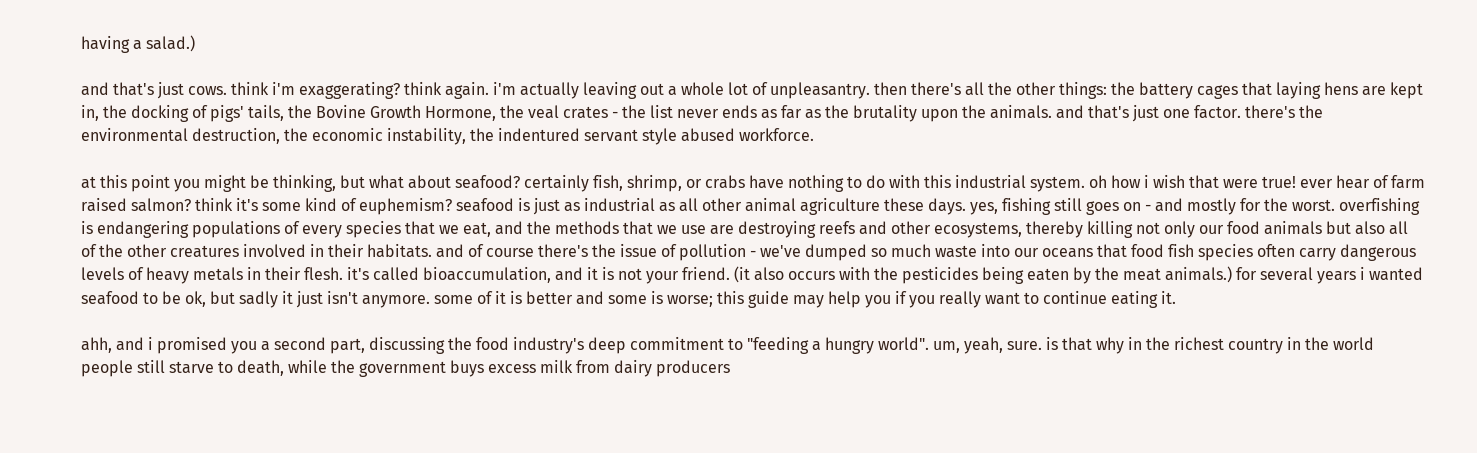having a salad.)

and that's just cows. think i'm exaggerating? think again. i'm actually leaving out a whole lot of unpleasantry. then there's all the other things: the battery cages that laying hens are kept in, the docking of pigs' tails, the Bovine Growth Hormone, the veal crates - the list never ends as far as the brutality upon the animals. and that's just one factor. there's the environmental destruction, the economic instability, the indentured servant style abused workforce.

at this point you might be thinking, but what about seafood? certainly fish, shrimp, or crabs have nothing to do with this industrial system. oh how i wish that were true! ever hear of farm raised salmon? think it's some kind of euphemism? seafood is just as industrial as all other animal agriculture these days. yes, fishing still goes on - and mostly for the worst. overfishing is endangering populations of every species that we eat, and the methods that we use are destroying reefs and other ecosystems, thereby killing not only our food animals but also all of the other creatures involved in their habitats. and of course there's the issue of pollution - we've dumped so much waste into our oceans that food fish species often carry dangerous levels of heavy metals in their flesh. it's called bioaccumulation, and it is not your friend. (it also occurs with the pesticides being eaten by the meat animals.) for several years i wanted seafood to be ok, but sadly it just isn't anymore. some of it is better and some is worse; this guide may help you if you really want to continue eating it.

ahh, and i promised you a second part, discussing the food industry's deep commitment to "feeding a hungry world". um, yeah, sure. is that why in the richest country in the world people still starve to death, while the government buys excess milk from dairy producers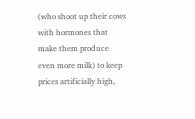(who shoot up their cows with hormones that make them produce even more milk) to keep prices artificially high,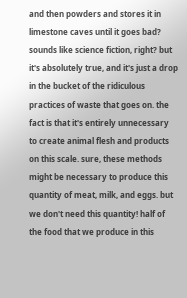and then powders and stores it in limestone caves until it goes bad? sounds like science fiction, right? but it's absolutely true, and it's just a drop in the bucket of the ridiculous practices of waste that goes on. the fact is that it's entirely unnecessary to create animal flesh and products on this scale. sure, these methods might be necessary to produce this quantity of meat, milk, and eggs. but we don't need this quantity! half of the food that we produce in this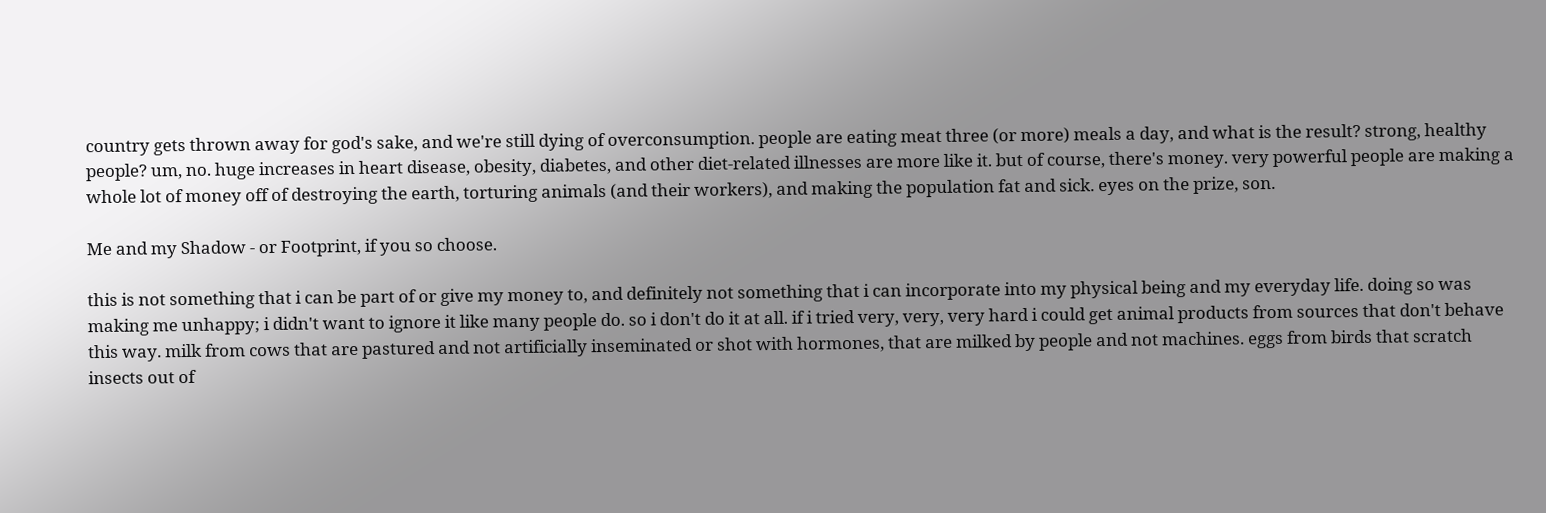country gets thrown away for god's sake, and we're still dying of overconsumption. people are eating meat three (or more) meals a day, and what is the result? strong, healthy people? um, no. huge increases in heart disease, obesity, diabetes, and other diet-related illnesses are more like it. but of course, there's money. very powerful people are making a whole lot of money off of destroying the earth, torturing animals (and their workers), and making the population fat and sick. eyes on the prize, son.

Me and my Shadow - or Footprint, if you so choose.

this is not something that i can be part of or give my money to, and definitely not something that i can incorporate into my physical being and my everyday life. doing so was making me unhappy; i didn't want to ignore it like many people do. so i don't do it at all. if i tried very, very, very hard i could get animal products from sources that don't behave this way. milk from cows that are pastured and not artificially inseminated or shot with hormones, that are milked by people and not machines. eggs from birds that scratch insects out of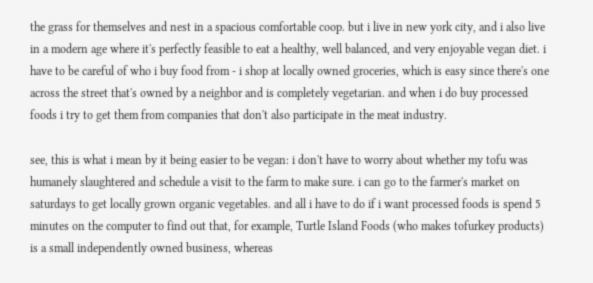the grass for themselves and nest in a spacious comfortable coop. but i live in new york city, and i also live in a modern age where it's perfectly feasible to eat a healthy, well balanced, and very enjoyable vegan diet. i have to be careful of who i buy food from - i shop at locally owned groceries, which is easy since there's one across the street that's owned by a neighbor and is completely vegetarian. and when i do buy processed foods i try to get them from companies that don't also participate in the meat industry.

see, this is what i mean by it being easier to be vegan: i don't have to worry about whether my tofu was humanely slaughtered and schedule a visit to the farm to make sure. i can go to the farmer's market on saturdays to get locally grown organic vegetables. and all i have to do if i want processed foods is spend 5 minutes on the computer to find out that, for example, Turtle Island Foods (who makes tofurkey products) is a small independently owned business, whereas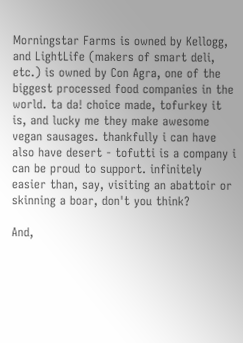Morningstar Farms is owned by Kellogg, and LightLife (makers of smart deli, etc.) is owned by Con Agra, one of the biggest processed food companies in the world. ta da! choice made, tofurkey it is, and lucky me they make awesome vegan sausages. thankfully i can have also have desert - tofutti is a company i can be proud to support. infinitely easier than, say, visiting an abattoir or skinning a boar, don't you think?

And,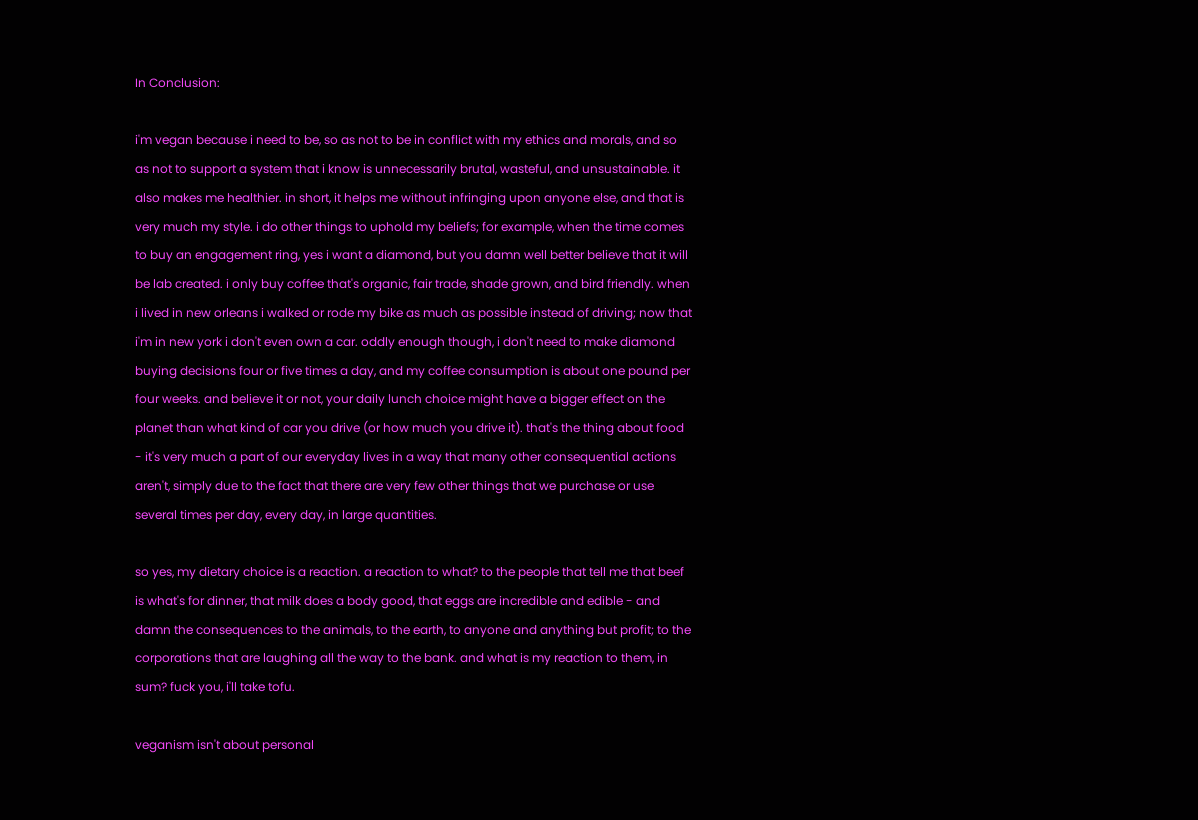In Conclusion:

i'm vegan because i need to be, so as not to be in conflict with my ethics and morals, and so as not to support a system that i know is unnecessarily brutal, wasteful, and unsustainable. it also makes me healthier. in short, it helps me without infringing upon anyone else, and that is very much my style. i do other things to uphold my beliefs; for example, when the time comes to buy an engagement ring, yes i want a diamond, but you damn well better believe that it will be lab created. i only buy coffee that's organic, fair trade, shade grown, and bird friendly. when i lived in new orleans i walked or rode my bike as much as possible instead of driving; now that i'm in new york i don't even own a car. oddly enough though, i don't need to make diamond buying decisions four or five times a day, and my coffee consumption is about one pound per four weeks. and believe it or not, your daily lunch choice might have a bigger effect on the planet than what kind of car you drive (or how much you drive it). that's the thing about food - it's very much a part of our everyday lives in a way that many other consequential actions aren't, simply due to the fact that there are very few other things that we purchase or use several times per day, every day, in large quantities.

so yes, my dietary choice is a reaction. a reaction to what? to the people that tell me that beef is what's for dinner, that milk does a body good, that eggs are incredible and edible - and damn the consequences to the animals, to the earth, to anyone and anything but profit; to the corporations that are laughing all the way to the bank. and what is my reaction to them, in sum? fuck you, i'll take tofu.

veganism isn't about personal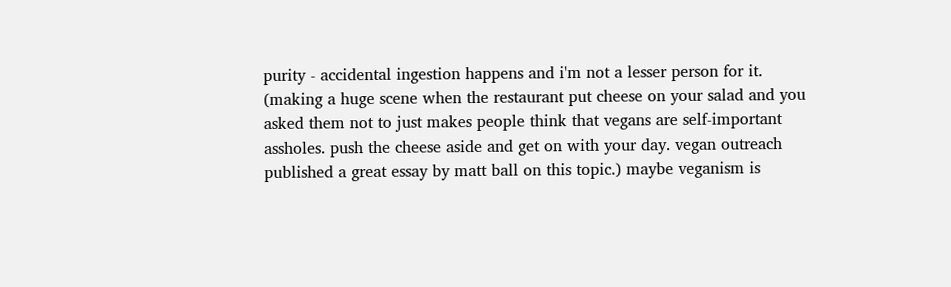purity - accidental ingestion happens and i'm not a lesser person for it. (making a huge scene when the restaurant put cheese on your salad and you asked them not to just makes people think that vegans are self-important assholes. push the cheese aside and get on with your day. vegan outreach published a great essay by matt ball on this topic.) maybe veganism is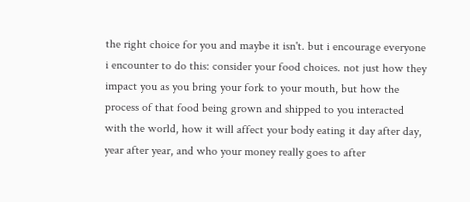the right choice for you and maybe it isn't. but i encourage everyone i encounter to do this: consider your food choices. not just how they impact you as you bring your fork to your mouth, but how the process of that food being grown and shipped to you interacted with the world, how it will affect your body eating it day after day, year after year, and who your money really goes to after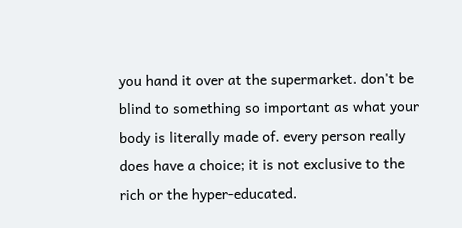you hand it over at the supermarket. don't be blind to something so important as what your body is literally made of. every person really does have a choice; it is not exclusive to the rich or the hyper-educated.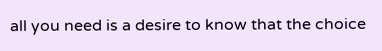all you need is a desire to know that the choice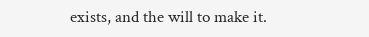exists, and the will to make it.